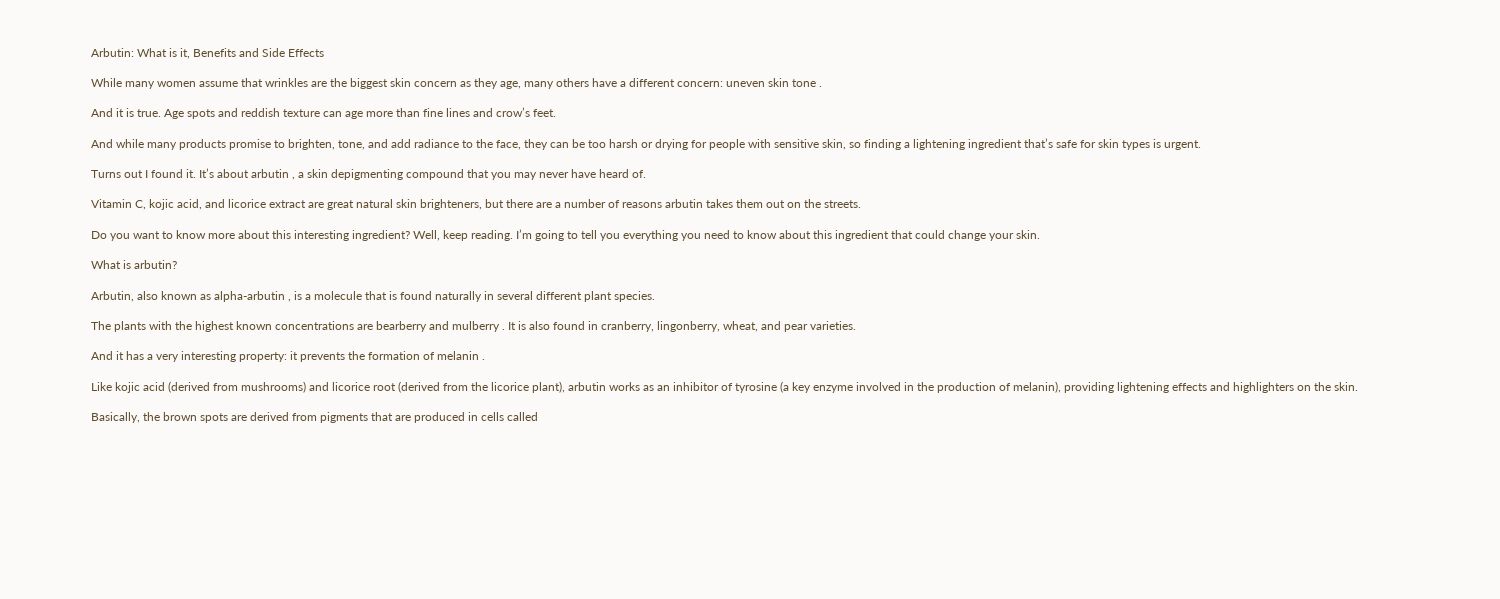Arbutin: What is it, Benefits and Side Effects

While many women assume that wrinkles are the biggest skin concern as they age, many others have a different concern: uneven skin tone .

And it is true. Age spots and reddish texture can age more than fine lines and crow’s feet.

And while many products promise to brighten, tone, and add radiance to the face, they can be too harsh or drying for people with sensitive skin, so finding a lightening ingredient that’s safe for skin types is urgent.

Turns out I found it. It’s about arbutin , a skin depigmenting compound that you may never have heard of.

Vitamin C, kojic acid, and licorice extract are great natural skin brighteners, but there are a number of reasons arbutin takes them out on the streets.

Do you want to know more about this interesting ingredient? Well, keep reading. I’m going to tell you everything you need to know about this ingredient that could change your skin.

What is arbutin?

Arbutin, also known as alpha-arbutin , is a molecule that is found naturally in several different plant species.

The plants with the highest known concentrations are bearberry and mulberry . It is also found in cranberry, lingonberry, wheat, and pear varieties.

And it has a very interesting property: it prevents the formation of melanin .

Like kojic acid (derived from mushrooms) and licorice root (derived from the licorice plant), arbutin works as an inhibitor of tyrosine (a key enzyme involved in the production of melanin), providing lightening effects and highlighters on the skin.

Basically, the brown spots are derived from pigments that are produced in cells called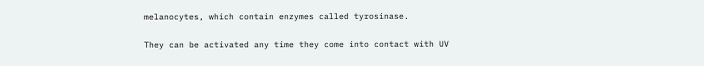melanocytes, which contain enzymes called tyrosinase.

They can be activated any time they come into contact with UV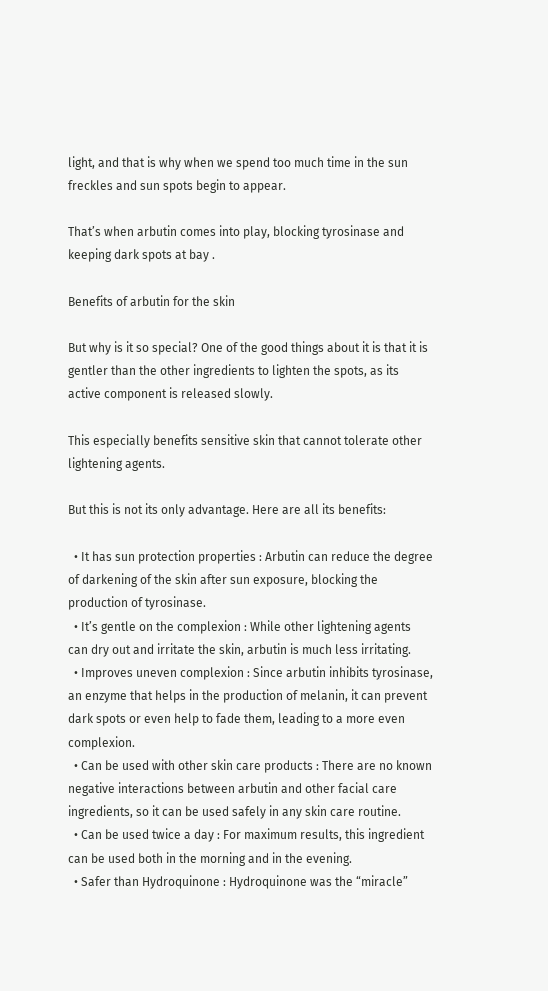light, and that is why when we spend too much time in the sun freckles and sun spots begin to appear.

That’s when arbutin comes into play, blocking tyrosinase and keeping dark spots at bay .

Benefits of arbutin for the skin

But why is it so special? One of the good things about it is that it is gentler than the other ingredients to lighten the spots, as its active component is released slowly.

This especially benefits sensitive skin that cannot tolerate other lightening agents.

But this is not its only advantage. Here are all its benefits:

  • It has sun protection properties : Arbutin can reduce the degree of darkening of the skin after sun exposure, blocking the production of tyrosinase.
  • It’s gentle on the complexion : While other lightening agents can dry out and irritate the skin, arbutin is much less irritating.
  • Improves uneven complexion : Since arbutin inhibits tyrosinase, an enzyme that helps in the production of melanin, it can prevent dark spots or even help to fade them, leading to a more even complexion.
  • Can be used with other skin care products : There are no known negative interactions between arbutin and other facial care ingredients, so it can be used safely in any skin care routine.
  • Can be used twice a day : For maximum results, this ingredient can be used both in the morning and in the evening.
  • Safer than Hydroquinone : Hydroquinone was the “miracle”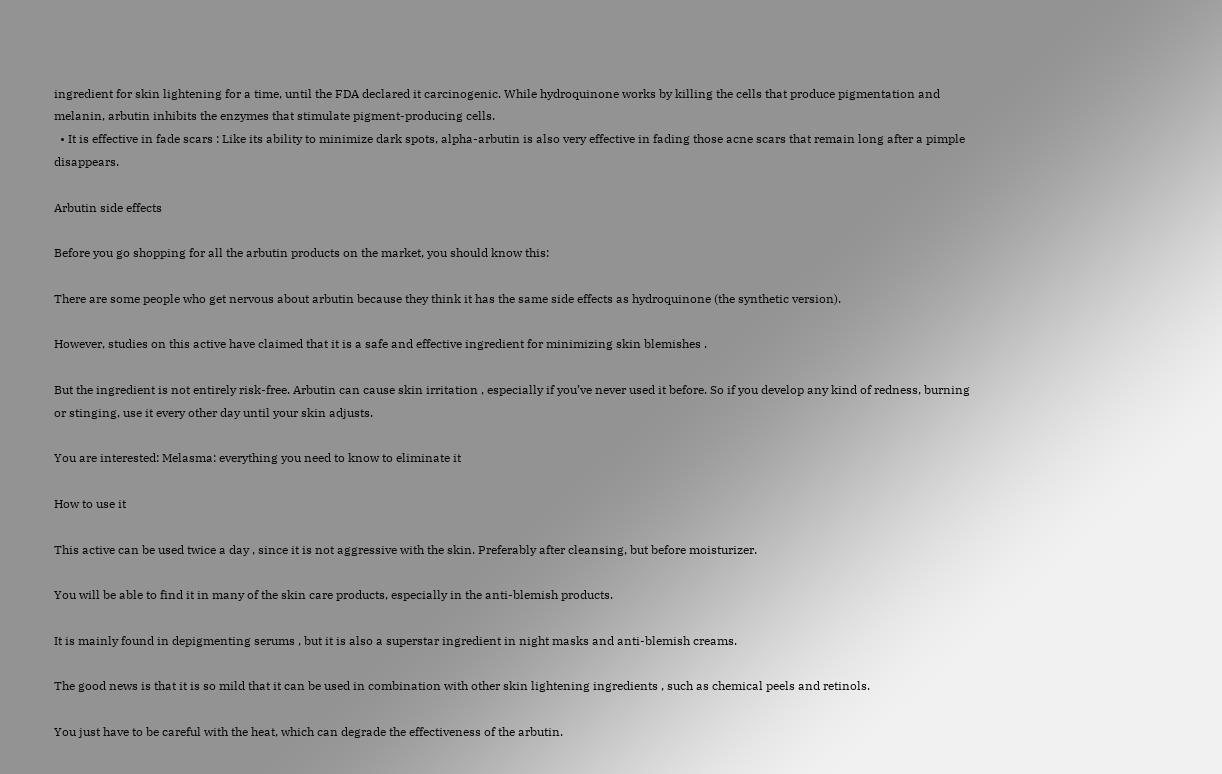ingredient for skin lightening for a time, until the FDA declared it carcinogenic. While hydroquinone works by killing the cells that produce pigmentation and melanin, arbutin inhibits the enzymes that stimulate pigment-producing cells.
  • It is effective in fade scars : Like its ability to minimize dark spots, alpha-arbutin is also very effective in fading those acne scars that remain long after a pimple disappears.

Arbutin side effects

Before you go shopping for all the arbutin products on the market, you should know this:

There are some people who get nervous about arbutin because they think it has the same side effects as hydroquinone (the synthetic version).

However, studies on this active have claimed that it is a safe and effective ingredient for minimizing skin blemishes .

But the ingredient is not entirely risk-free. Arbutin can cause skin irritation , especially if you’ve never used it before. So if you develop any kind of redness, burning or stinging, use it every other day until your skin adjusts.

You are interested: Melasma: everything you need to know to eliminate it

How to use it

This active can be used twice a day , since it is not aggressive with the skin. Preferably after cleansing, but before moisturizer.

You will be able to find it in many of the skin care products, especially in the anti-blemish products.

It is mainly found in depigmenting serums , but it is also a superstar ingredient in night masks and anti-blemish creams.

The good news is that it is so mild that it can be used in combination with other skin lightening ingredients , such as chemical peels and retinols.

You just have to be careful with the heat, which can degrade the effectiveness of the arbutin.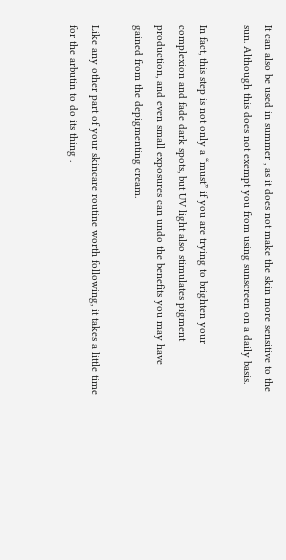It can also be used in summer , as it does not make the skin more sensitive to the sun. Although this does not exempt you from using sunscreen on a daily basis.

In fact, this step is not only a “must” if you are trying to brighten your complexion and fade dark spots, but UV light also stimulates pigment production, and even small exposures can undo the benefits you may have gained from the depigmenting cream.

Like any other part of your skincare routine worth following, it takes a little time for the arbutin to do its thing .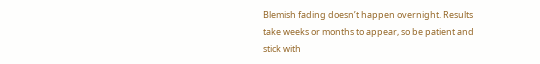Blemish fading doesn’t happen overnight. Results take weeks or months to appear, so be patient and stick with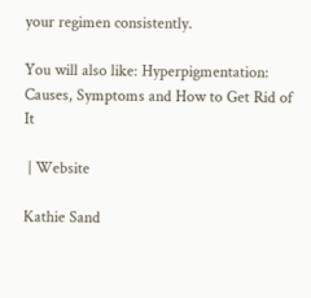your regimen consistently.

You will also like: Hyperpigmentation: Causes, Symptoms and How to Get Rid of It

 | Website

Kathie Sand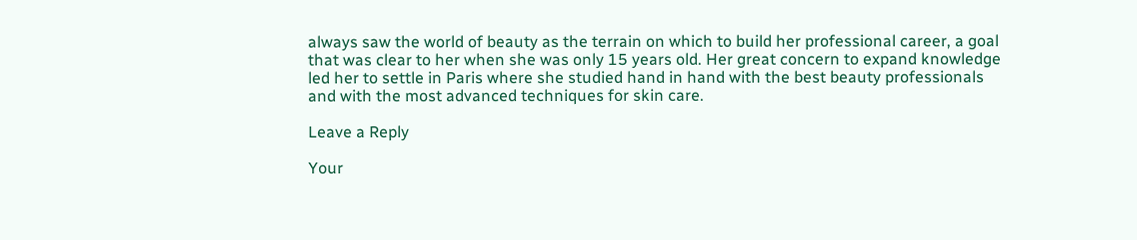always saw the world of beauty as the terrain on which to build her professional career, a goal that was clear to her when she was only 15 years old. Her great concern to expand knowledge led her to settle in Paris where she studied hand in hand with the best beauty professionals and with the most advanced techniques for skin care.

Leave a Reply

Your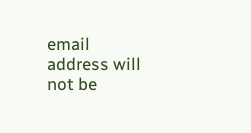email address will not be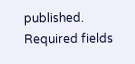published. Required fields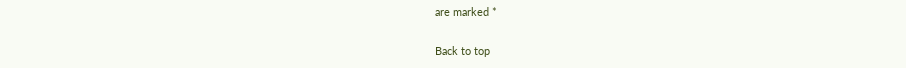are marked *

Back to top